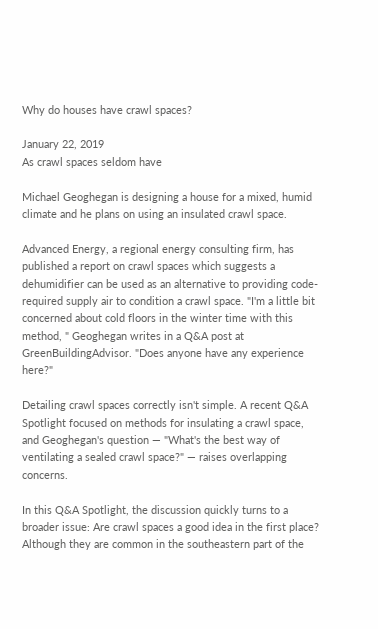Why do houses have crawl spaces?

January 22, 2019
As crawl spaces seldom have

Michael Geoghegan is designing a house for a mixed, humid climate and he plans on using an insulated crawl space.

Advanced Energy, a regional energy consulting firm, has published a report on crawl spaces which suggests a dehumidifier can be used as an alternative to providing code-required supply air to condition a crawl space. "I'm a little bit concerned about cold floors in the winter time with this method, " Geoghegan writes in a Q&A post at GreenBuildingAdvisor. "Does anyone have any experience here?"

Detailing crawl spaces correctly isn't simple. A recent Q&A Spotlight focused on methods for insulating a crawl space, and Geoghegan's question — "What's the best way of ventilating a sealed crawl space?" — raises overlapping concerns.

In this Q&A Spotlight, the discussion quickly turns to a broader issue: Are crawl spaces a good idea in the first place? Although they are common in the southeastern part of the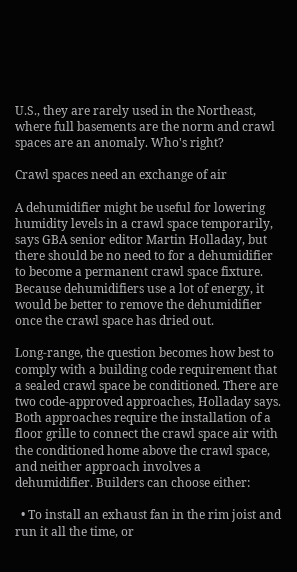U.S., they are rarely used in the Northeast, where full basements are the norm and crawl spaces are an anomaly. Who's right?

Crawl spaces need an exchange of air

A dehumidifier might be useful for lowering humidity levels in a crawl space temporarily, says GBA senior editor Martin Holladay, but there should be no need to for a dehumidifier to become a permanent crawl space fixture. Because dehumidifiers use a lot of energy, it would be better to remove the dehumidifier once the crawl space has dried out.

Long-range, the question becomes how best to comply with a building code requirement that a sealed crawl space be conditioned. There are two code-approved approaches, Holladay says. Both approaches require the installation of a floor grille to connect the crawl space air with the conditioned home above the crawl space, and neither approach involves a dehumidifier. Builders can choose either:

  • To install an exhaust fan in the rim joist and run it all the time, or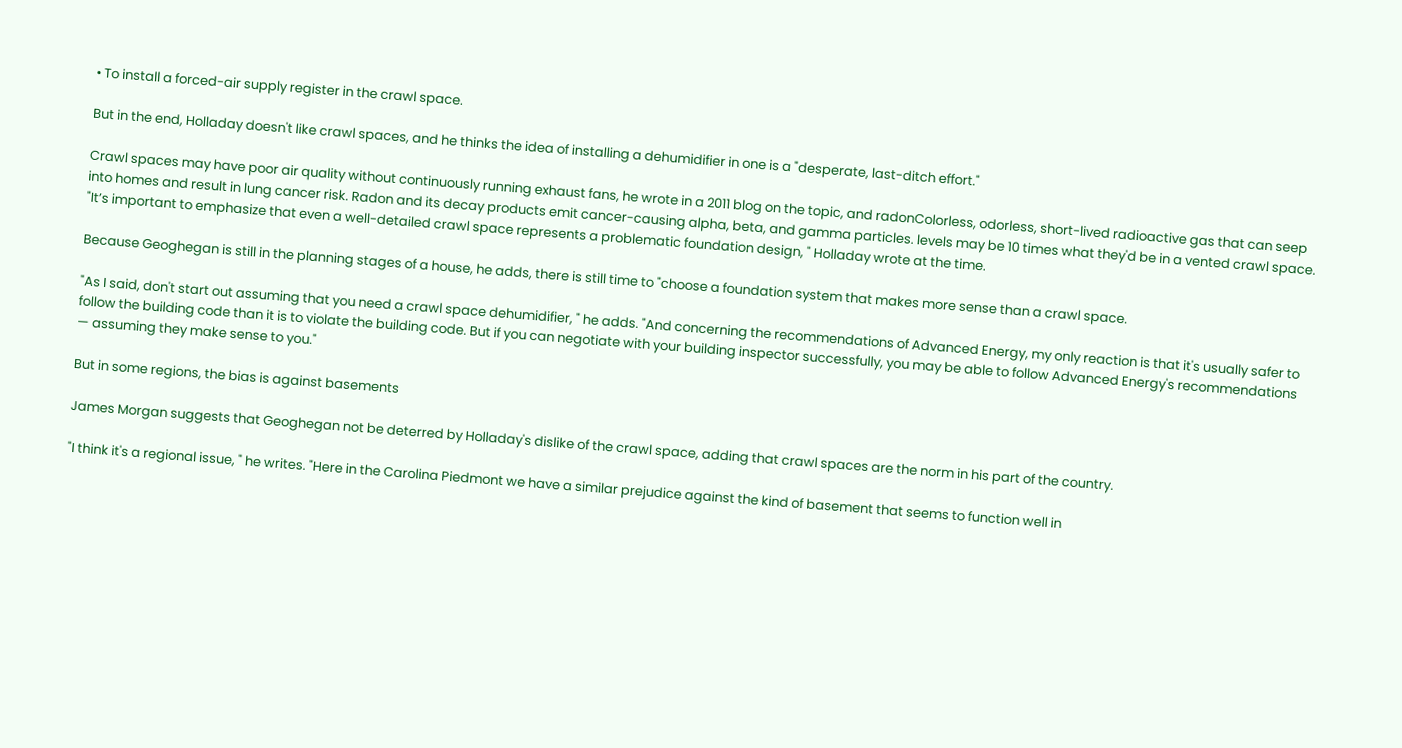• To install a forced-air supply register in the crawl space.

But in the end, Holladay doesn't like crawl spaces, and he thinks the idea of installing a dehumidifier in one is a "desperate, last-ditch effort."

Crawl spaces may have poor air quality without continuously running exhaust fans, he wrote in a 2011 blog on the topic, and radonColorless, odorless, short-lived radioactive gas that can seep into homes and result in lung cancer risk. Radon and its decay products emit cancer-causing alpha, beta, and gamma particles. levels may be 10 times what they'd be in a vented crawl space. "It’s important to emphasize that even a well-detailed crawl space represents a problematic foundation design, " Holladay wrote at the time.

Because Geoghegan is still in the planning stages of a house, he adds, there is still time to "choose a foundation system that makes more sense than a crawl space.

"As I said, don't start out assuming that you need a crawl space dehumidifier, " he adds. "And concerning the recommendations of Advanced Energy, my only reaction is that it's usually safer to follow the building code than it is to violate the building code. But if you can negotiate with your building inspector successfully, you may be able to follow Advanced Energy's recommendations — assuming they make sense to you."

But in some regions, the bias is against basements

James Morgan suggests that Geoghegan not be deterred by Holladay's dislike of the crawl space, adding that crawl spaces are the norm in his part of the country.

"I think it's a regional issue, " he writes. "Here in the Carolina Piedmont we have a similar prejudice against the kind of basement that seems to function well in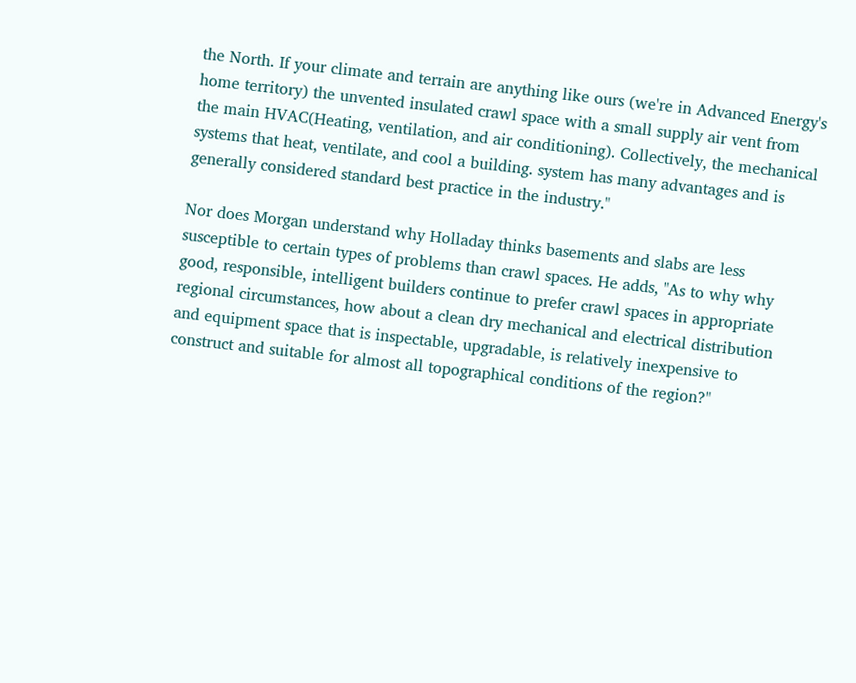the North. If your climate and terrain are anything like ours (we're in Advanced Energy's home territory) the unvented insulated crawl space with a small supply air vent from the main HVAC(Heating, ventilation, and air conditioning). Collectively, the mechanical systems that heat, ventilate, and cool a building. system has many advantages and is generally considered standard best practice in the industry."

Nor does Morgan understand why Holladay thinks basements and slabs are less susceptible to certain types of problems than crawl spaces. He adds, "As to why why good, responsible, intelligent builders continue to prefer crawl spaces in appropriate regional circumstances, how about a clean dry mechanical and electrical distribution and equipment space that is inspectable, upgradable, is relatively inexpensive to construct and suitable for almost all topographical conditions of the region?"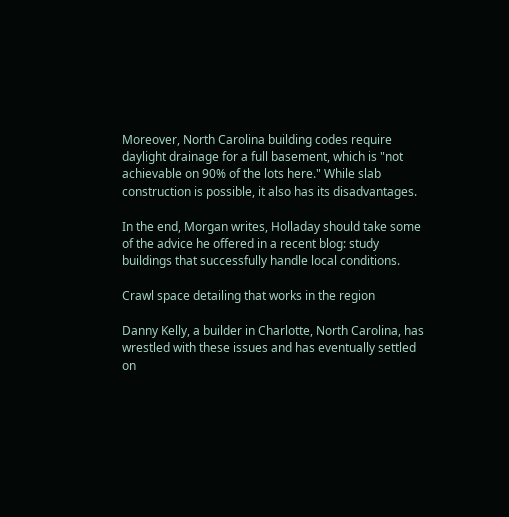Moreover, North Carolina building codes require daylight drainage for a full basement, which is "not achievable on 90% of the lots here." While slab construction is possible, it also has its disadvantages.

In the end, Morgan writes, Holladay should take some of the advice he offered in a recent blog: study buildings that successfully handle local conditions.

Crawl space detailing that works in the region

Danny Kelly, a builder in Charlotte, North Carolina, has wrestled with these issues and has eventually settled on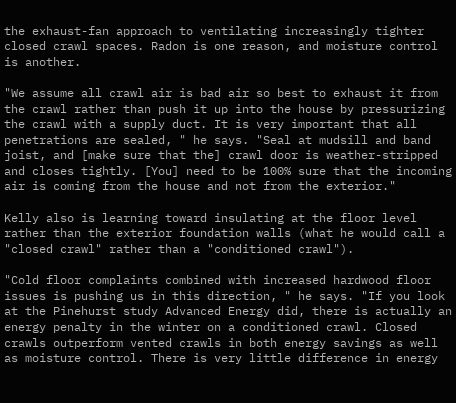the exhaust-fan approach to ventilating increasingly tighter closed crawl spaces. Radon is one reason, and moisture control is another.

"We assume all crawl air is bad air so best to exhaust it from the crawl rather than push it up into the house by pressurizing the crawl with a supply duct. It is very important that all penetrations are sealed, " he says. "Seal at mudsill and band joist, and [make sure that the] crawl door is weather-stripped and closes tightly. [You] need to be 100% sure that the incoming air is coming from the house and not from the exterior."

Kelly also is learning toward insulating at the floor level rather than the exterior foundation walls (what he would call a "closed crawl" rather than a "conditioned crawl").

"Cold floor complaints combined with increased hardwood floor issues is pushing us in this direction, " he says. "If you look at the Pinehurst study Advanced Energy did, there is actually an energy penalty in the winter on a conditioned crawl. Closed crawls outperform vented crawls in both energy savings as well as moisture control. There is very little difference in energy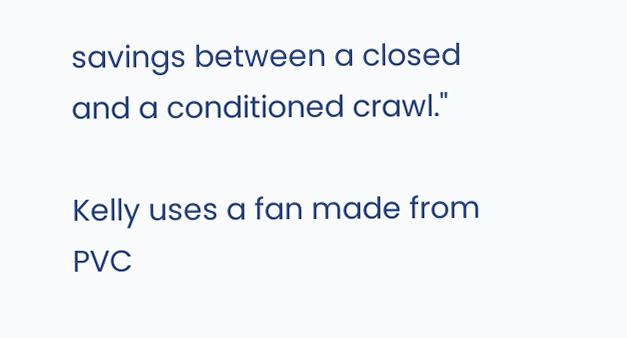savings between a closed and a conditioned crawl."

Kelly uses a fan made from PVC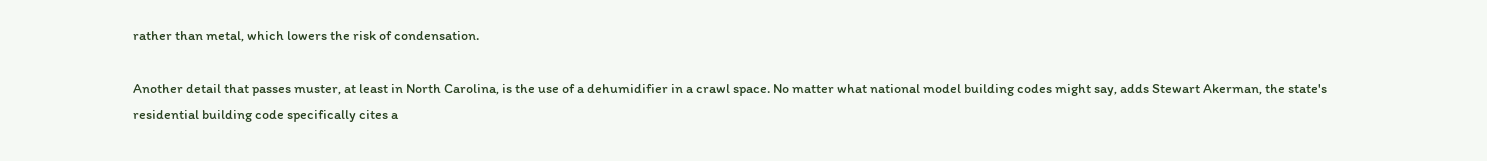rather than metal, which lowers the risk of condensation.

Another detail that passes muster, at least in North Carolina, is the use of a dehumidifier in a crawl space. No matter what national model building codes might say, adds Stewart Akerman, the state's residential building code specifically cites a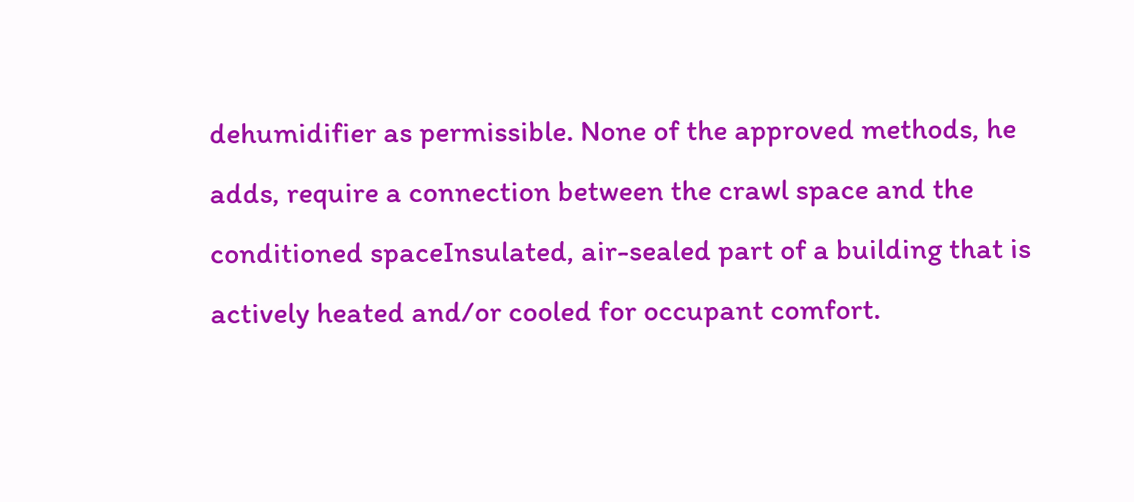dehumidifier as permissible. None of the approved methods, he adds, require a connection between the crawl space and the conditioned spaceInsulated, air-sealed part of a building that is actively heated and/or cooled for occupant comfort.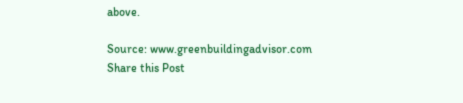above.

Source: www.greenbuildingadvisor.com
Share this Post